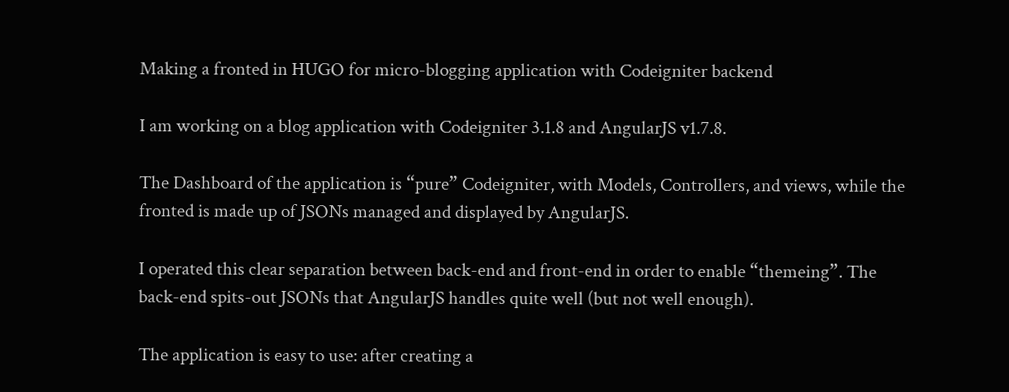Making a fronted in HUGO for micro-blogging application with Codeigniter backend

I am working on a blog application with Codeigniter 3.1.8 and AngularJS v1.7.8.

The Dashboard of the application is “pure” Codeigniter, with Models, Controllers, and views, while the fronted is made up of JSONs managed and displayed by AngularJS.

I operated this clear separation between back-end and front-end in order to enable “themeing”. The back-end spits-out JSONs that AngularJS handles quite well (but not well enough).

The application is easy to use: after creating a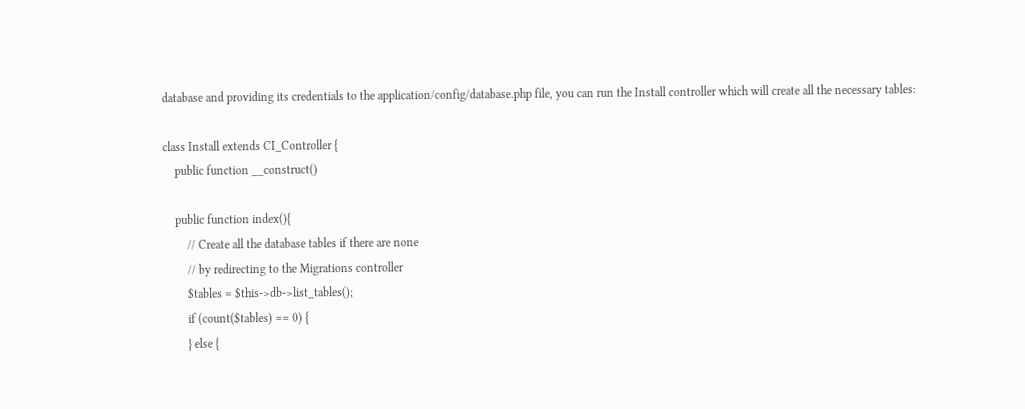database and providing its credentials to the application/config/database.php file, you can run the Install controller which will create all the necessary tables:

class Install extends CI_Controller {
    public function __construct()

    public function index(){
        // Create all the database tables if there are none
        // by redirecting to the Migrations controller
        $tables = $this->db->list_tables();
        if (count($tables) == 0) {
        } else {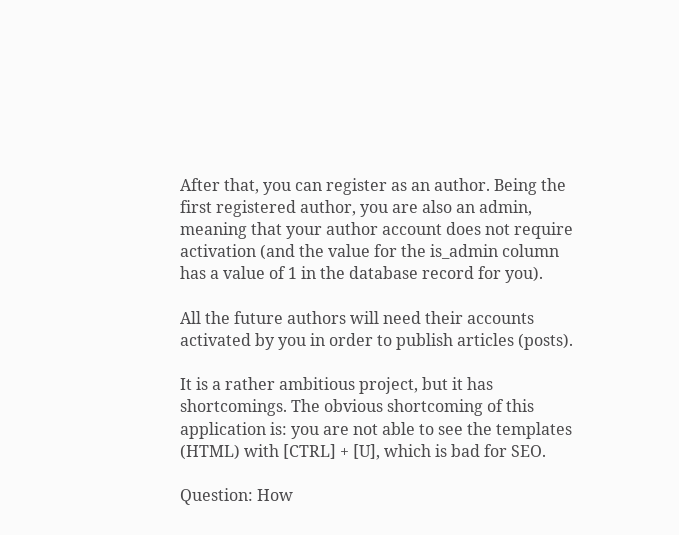After that, you can register as an author. Being the first registered author, you are also an admin, meaning that your author account does not require activation (and the value for the is_admin column has a value of 1 in the database record for you).

All the future authors will need their accounts activated by you in order to publish articles (posts).

It is a rather ambitious project, but it has shortcomings. The obvious shortcoming of this application is: you are not able to see the templates (HTML) with [CTRL] + [U], which is bad for SEO.

Question: How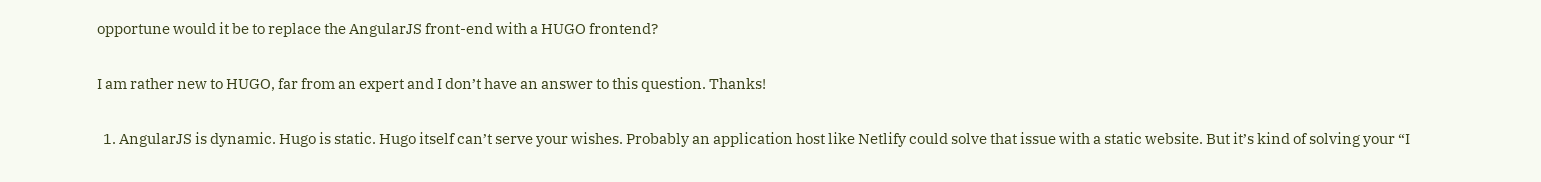opportune would it be to replace the AngularJS front-end with a HUGO frontend?

I am rather new to HUGO, far from an expert and I don’t have an answer to this question. Thanks!

  1. AngularJS is dynamic. Hugo is static. Hugo itself can’t serve your wishes. Probably an application host like Netlify could solve that issue with a static website. But it’s kind of solving your “I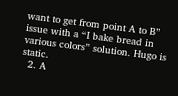want to get from point A to B” issue with a “I bake bread in various colors” solution. Hugo is static.
  2. A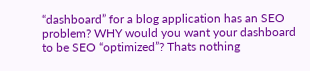“dashboard” for a blog application has an SEO problem? WHY would you want your dashboard to be SEO “optimized”? Thats nothing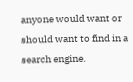anyone would want or should want to find in a search engine.